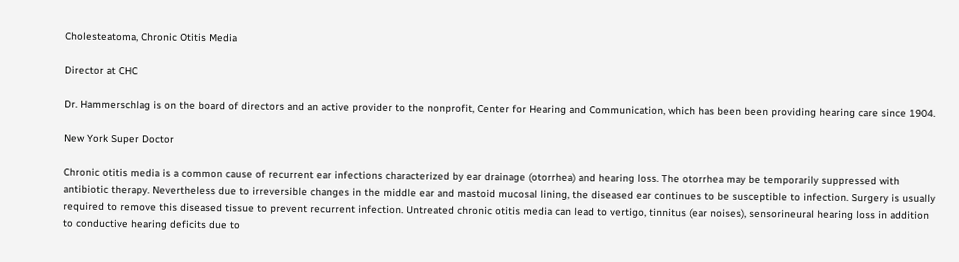Cholesteatoma, Chronic Otitis Media

Director at CHC

Dr. Hammerschlag is on the board of directors and an active provider to the nonprofit, Center for Hearing and Communication, which has been been providing hearing care since 1904.

New York Super Doctor

Chronic otitis media is a common cause of recurrent ear infections characterized by ear drainage (otorrhea) and hearing loss. The otorrhea may be temporarily suppressed with antibiotic therapy. Nevertheless due to irreversible changes in the middle ear and mastoid mucosal lining, the diseased ear continues to be susceptible to infection. Surgery is usually required to remove this diseased tissue to prevent recurrent infection. Untreated chronic otitis media can lead to vertigo, tinnitus (ear noises), sensorineural hearing loss in addition to conductive hearing deficits due to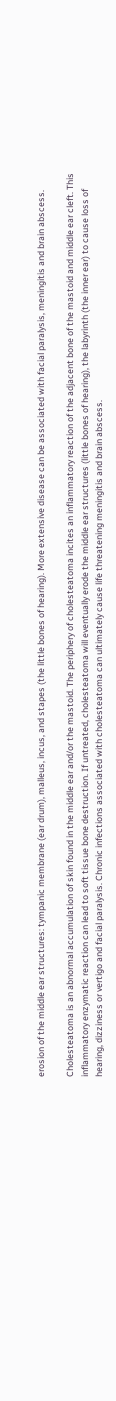erosion of the middle ear structures: tympanic membrane (ear drum), malleus, incus, and stapes (the little bones of hearing). More extensive disease can be associated with facial paralysis, meningitis and brain abscess.

Cholesteatoma is an abnormal accumulation of skin found in the middle ear and/or the mastoid. The periphery of cholesteatoma incites an inflammatory reaction of the adjacent bone of the mastoid and middle ear cleft. This inflammatory enzymatic reaction can lead to soft tissue bone destruction. If untreated, cholesteatoma will eventually erode the middle ear structures (little bones of hearing), the labyrinth (the inner ear) to cause loss of hearing, dizziness or vertigo and facial paralysis. Chronic infections associated with cholesteatoma can ultimately cause life threatening meningitis and brain abscess.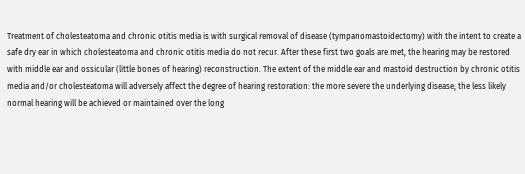Treatment of cholesteatoma and chronic otitis media is with surgical removal of disease (tympanomastoidectomy) with the intent to create a safe dry ear in which cholesteatoma and chronic otitis media do not recur. After these first two goals are met, the hearing may be restored with middle ear and ossicular (little bones of hearing) reconstruction. The extent of the middle ear and mastoid destruction by chronic otitis media and/or cholesteatoma will adversely affect the degree of hearing restoration: the more severe the underlying disease, the less likely normal hearing will be achieved or maintained over the long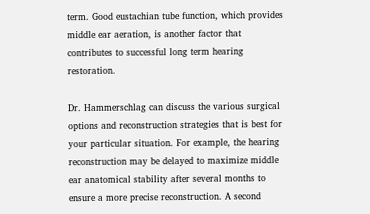term. Good eustachian tube function, which provides middle ear aeration, is another factor that contributes to successful long term hearing restoration.

Dr. Hammerschlag can discuss the various surgical options and reconstruction strategies that is best for your particular situation. For example, the hearing reconstruction may be delayed to maximize middle ear anatomical stability after several months to ensure a more precise reconstruction. A second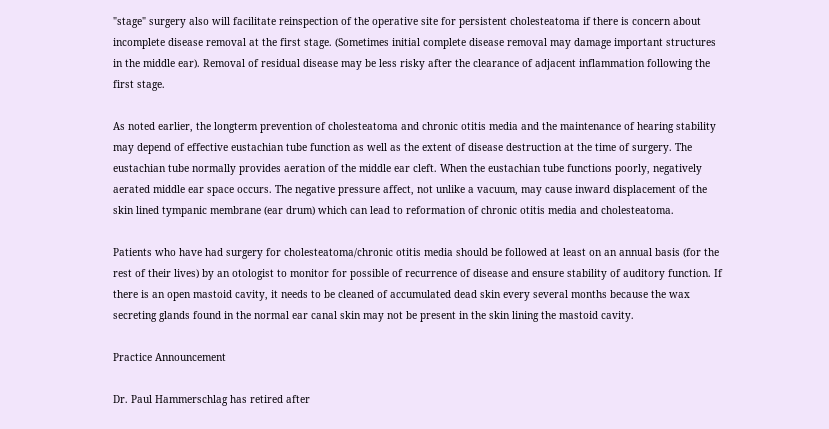"stage" surgery also will facilitate reinspection of the operative site for persistent cholesteatoma if there is concern about incomplete disease removal at the first stage. (Sometimes initial complete disease removal may damage important structures in the middle ear). Removal of residual disease may be less risky after the clearance of adjacent inflammation following the first stage.

As noted earlier, the longterm prevention of cholesteatoma and chronic otitis media and the maintenance of hearing stability may depend of effective eustachian tube function as well as the extent of disease destruction at the time of surgery. The eustachian tube normally provides aeration of the middle ear cleft. When the eustachian tube functions poorly, negatively aerated middle ear space occurs. The negative pressure affect, not unlike a vacuum, may cause inward displacement of the skin lined tympanic membrane (ear drum) which can lead to reformation of chronic otitis media and cholesteatoma.

Patients who have had surgery for cholesteatoma/chronic otitis media should be followed at least on an annual basis (for the rest of their lives) by an otologist to monitor for possible of recurrence of disease and ensure stability of auditory function. If there is an open mastoid cavity, it needs to be cleaned of accumulated dead skin every several months because the wax secreting glands found in the normal ear canal skin may not be present in the skin lining the mastoid cavity.

Practice Announcement

Dr. Paul Hammerschlag has retired after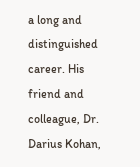a long and distinguished career. His friend and colleague, Dr. Darius Kohan,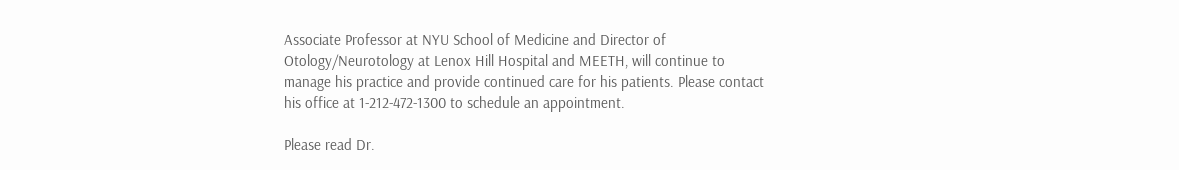Associate Professor at NYU School of Medicine and Director of Otology/Neurotology at Lenox Hill Hospital and MEETH, will continue to manage his practice and provide continued care for his patients. Please contact his office at 1-212-472-1300 to schedule an appointment.

Please read Dr.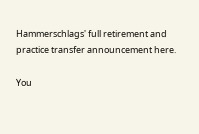Hammerschlags' full retirement and practice transfer announcement here.

You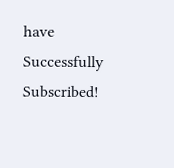have Successfully Subscribed!